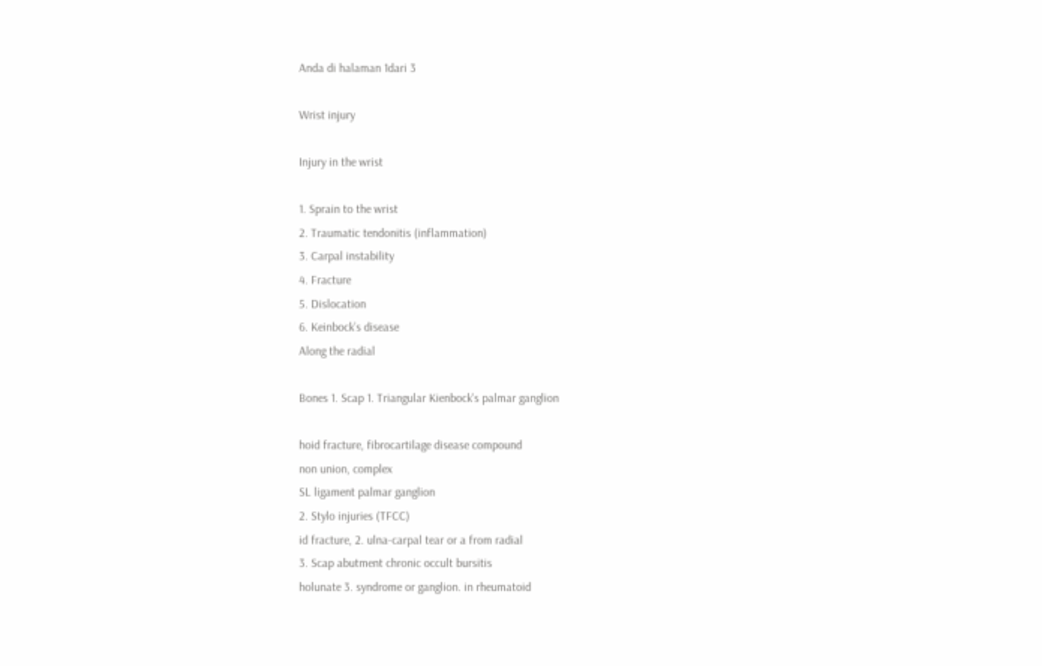Anda di halaman 1dari 3

Wrist injury

Injury in the wrist

1. Sprain to the wrist
2. Traumatic tendonitis (inflammation)
3. Carpal instability
4. Fracture
5. Dislocation
6. Keinbock’s disease
Along the radial

Bones 1. Scap 1. Triangular Kienbock's palmar ganglion

hoid fracture, fibrocartilage disease compound
non union, complex
SL ligament palmar ganglion
2. Stylo injuries (TFCC)
id fracture, 2. ulna-carpal tear or a from radial
3. Scap abutment chronic occult bursitis
holunate 3. syndrome or ganglion. in rheumatoid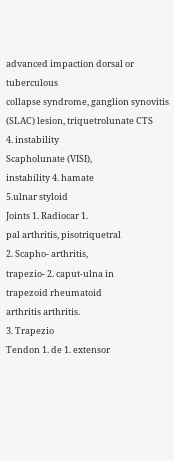advanced impaction dorsal or tuberculous
collapse syndrome, ganglion synovitis
(SLAC) lesion, triquetrolunate CTS
4. instability
Scapholunate (VISI),
instability 4. hamate
5.ulnar styloid
Joints 1. Radiocar 1.
pal arthritis, pisotriquetral
2. Scapho- arthritis,
trapezio- 2. caput-ulna in
trapezoid rheumatoid
arthritis arthritis.
3. Trapezio
Tendon 1. de 1. extensor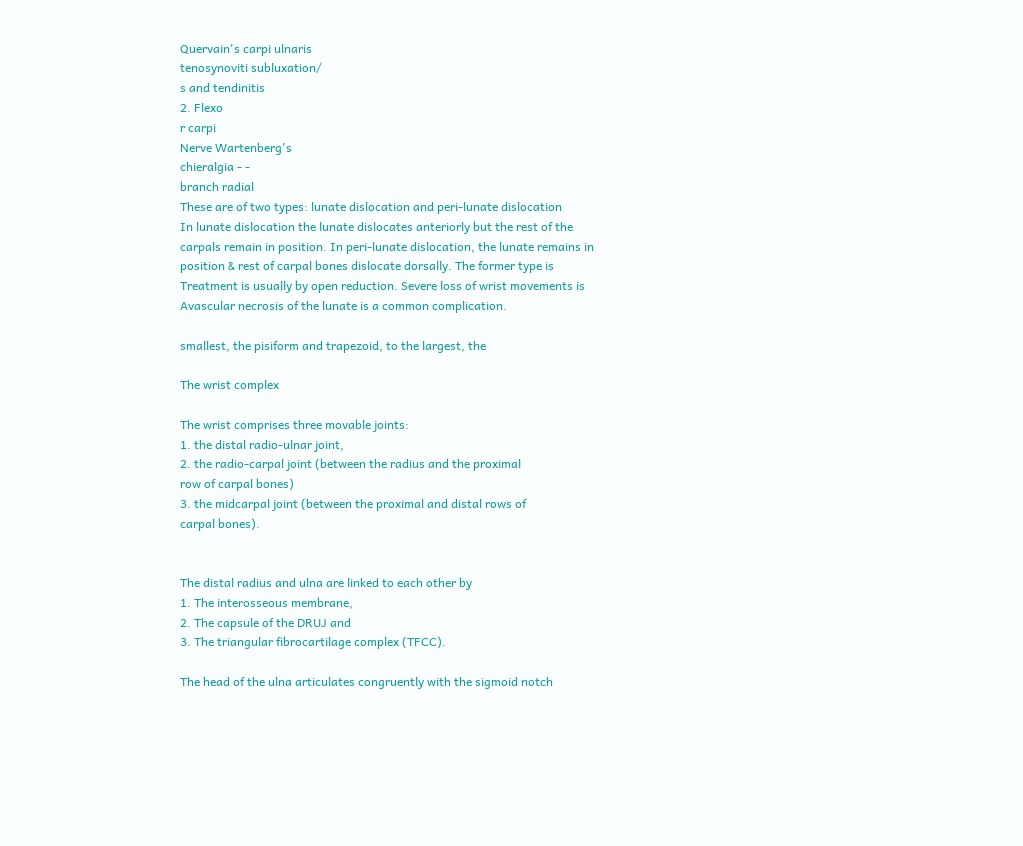Quervain's carpi ulnaris
tenosynoviti subluxation/
s and tendinitis
2. Flexo
r carpi
Nerve Wartenberg's
chieralgia - -
branch radial
These are of two types: lunate dislocation and peri-lunate dislocation
In lunate dislocation the lunate dislocates anteriorly but the rest of the
carpals remain in position. In peri-lunate dislocation, the lunate remains in
position & rest of carpal bones dislocate dorsally. The former type is
Treatment is usually by open reduction. Severe loss of wrist movements is
Avascular necrosis of the lunate is a common complication.

smallest, the pisiform and trapezoid, to the largest, the

The wrist complex

The wrist comprises three movable joints:
1. the distal radio-ulnar joint,
2. the radio-carpal joint (between the radius and the proximal
row of carpal bones)
3. the midcarpal joint (between the proximal and distal rows of
carpal bones).


The distal radius and ulna are linked to each other by
1. The interosseous membrane,
2. The capsule of the DRUJ and
3. The triangular fibrocartilage complex (TFCC).

The head of the ulna articulates congruently with the sigmoid notch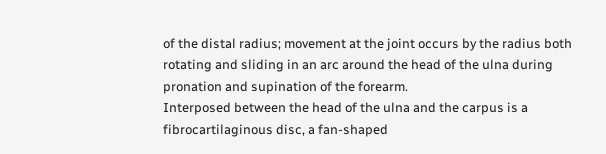of the distal radius; movement at the joint occurs by the radius both
rotating and sliding in an arc around the head of the ulna during
pronation and supination of the forearm.
Interposed between the head of the ulna and the carpus is a
fibrocartilaginous disc, a fan-shaped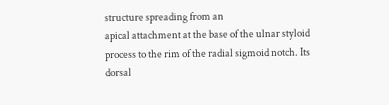structure spreading from an
apical attachment at the base of the ulnar styloid
process to the rim of the radial sigmoid notch. Its dorsal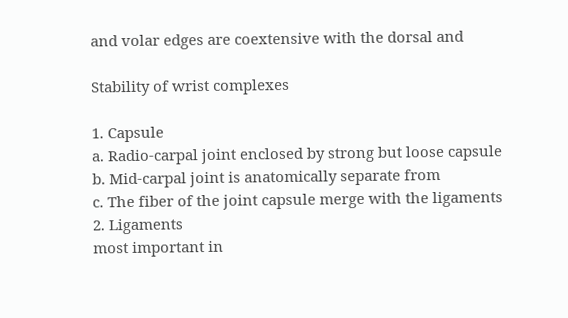and volar edges are coextensive with the dorsal and

Stability of wrist complexes

1. Capsule
a. Radio-carpal joint enclosed by strong but loose capsule
b. Mid-carpal joint is anatomically separate from
c. The fiber of the joint capsule merge with the ligaments
2. Ligaments
most important in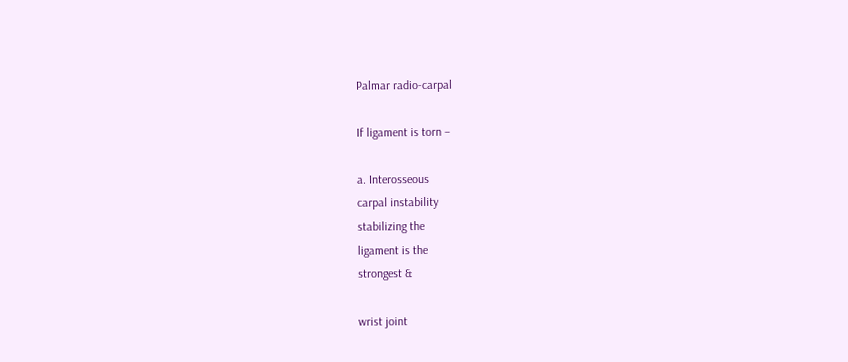Palmar radio-carpal

If ligament is torn –

a. Interosseous
carpal instability
stabilizing the
ligament is the
strongest &

wrist joint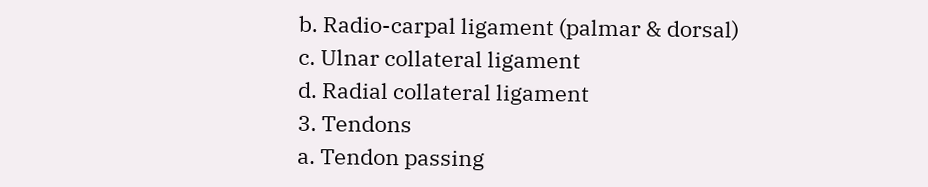b. Radio-carpal ligament (palmar & dorsal)
c. Ulnar collateral ligament
d. Radial collateral ligament
3. Tendons
a. Tendon passing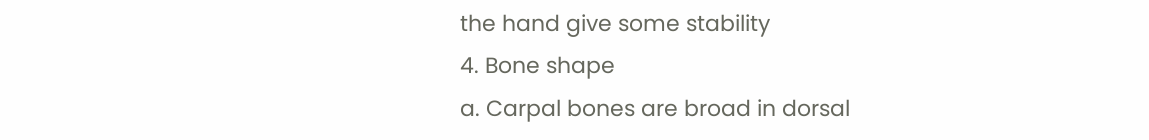the hand give some stability
4. Bone shape
a. Carpal bones are broad in dorsal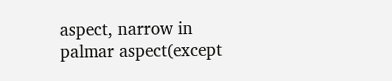aspect, narrow in
palmar aspect(except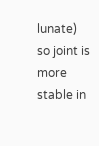lunate) so joint is more stable in